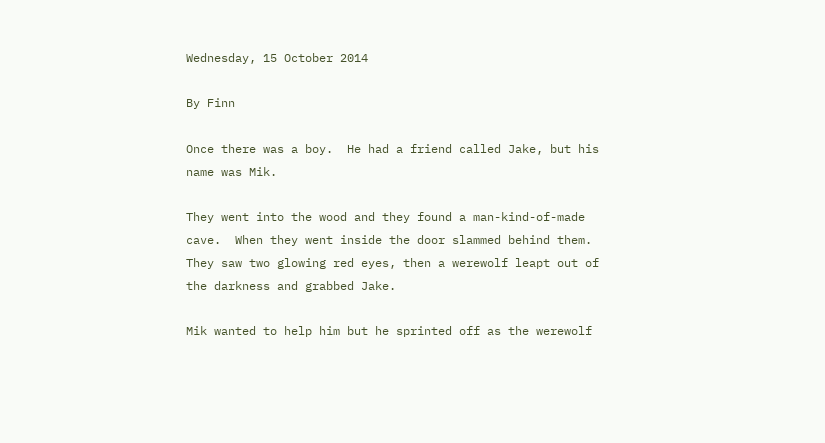Wednesday, 15 October 2014

By Finn

Once there was a boy.  He had a friend called Jake, but his name was Mik.

They went into the wood and they found a man-kind-of-made cave.  When they went inside the door slammed behind them. They saw two glowing red eyes, then a werewolf leapt out of the darkness and grabbed Jake.

Mik wanted to help him but he sprinted off as the werewolf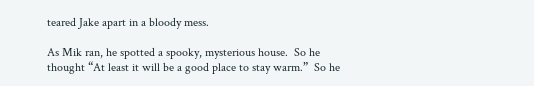teared Jake apart in a bloody mess.

As Mik ran, he spotted a spooky, mysterious house.  So he thought “At least it will be a good place to stay warm.”  So he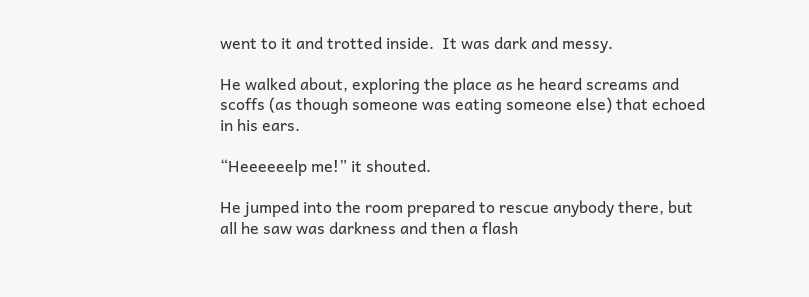went to it and trotted inside.  It was dark and messy.

He walked about, exploring the place as he heard screams and scoffs (as though someone was eating someone else) that echoed in his ears.

“Heeeeeelp me!” it shouted.

He jumped into the room prepared to rescue anybody there, but all he saw was darkness and then a flash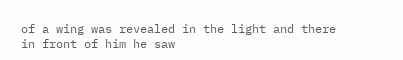of a wing was revealed in the light and there in front of him he saw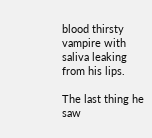blood thirsty vampire with saliva leaking from his lips.

The last thing he saw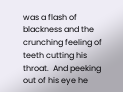was a flash of blackness and the crunching feeling of teeth cutting his throat.  And peeking out of his eye he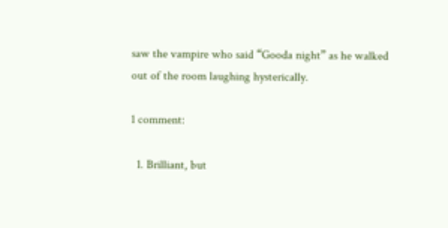saw the vampire who said “Gooda night” as he walked out of the room laughing hysterically.

1 comment:

  1. Brilliant, but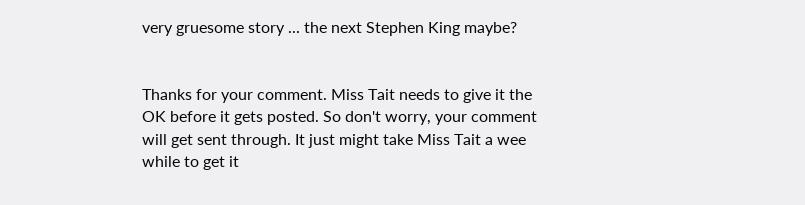very gruesome story ... the next Stephen King maybe?


Thanks for your comment. Miss Tait needs to give it the OK before it gets posted. So don't worry, your comment will get sent through. It just might take Miss Tait a wee while to get it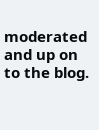moderated and up on to the blog.